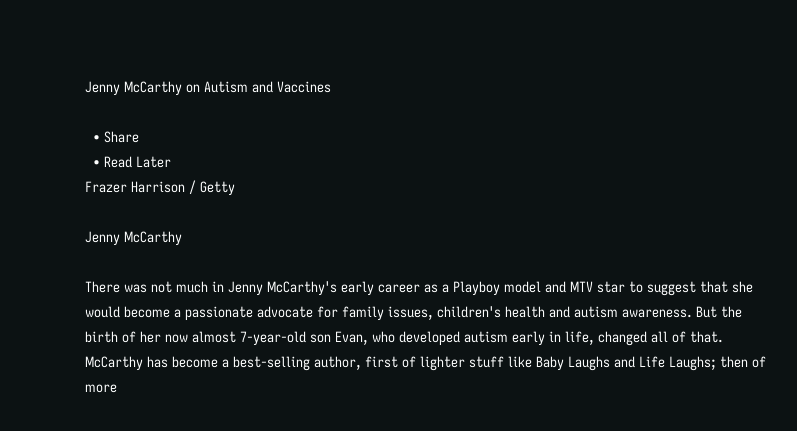Jenny McCarthy on Autism and Vaccines

  • Share
  • Read Later
Frazer Harrison / Getty

Jenny McCarthy

There was not much in Jenny McCarthy's early career as a Playboy model and MTV star to suggest that she would become a passionate advocate for family issues, children's health and autism awareness. But the birth of her now almost 7-year-old son Evan, who developed autism early in life, changed all of that. McCarthy has become a best-selling author, first of lighter stuff like Baby Laughs and Life Laughs; then of more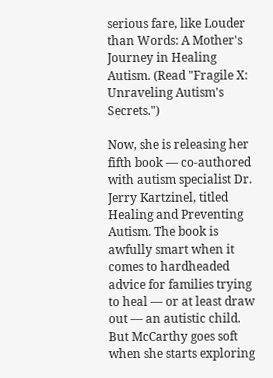serious fare, like Louder than Words: A Mother's Journey in Healing Autism. (Read "Fragile X: Unraveling Autism's Secrets.")

Now, she is releasing her fifth book — co-authored with autism specialist Dr. Jerry Kartzinel, titled Healing and Preventing Autism. The book is awfully smart when it comes to hardheaded advice for families trying to heal — or at least draw out — an autistic child. But McCarthy goes soft when she starts exploring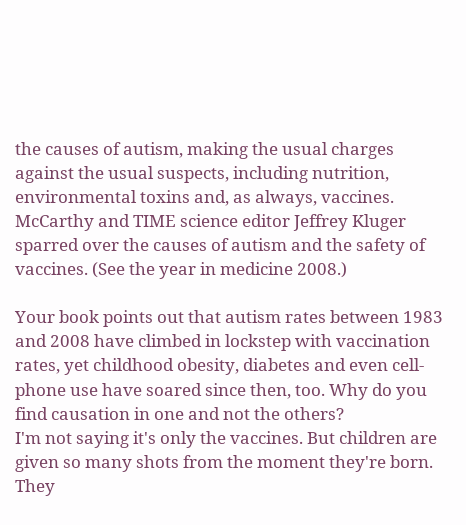the causes of autism, making the usual charges against the usual suspects, including nutrition, environmental toxins and, as always, vaccines. McCarthy and TIME science editor Jeffrey Kluger sparred over the causes of autism and the safety of vaccines. (See the year in medicine 2008.)

Your book points out that autism rates between 1983 and 2008 have climbed in lockstep with vaccination rates, yet childhood obesity, diabetes and even cell-phone use have soared since then, too. Why do you find causation in one and not the others?
I'm not saying it's only the vaccines. But children are given so many shots from the moment they're born. They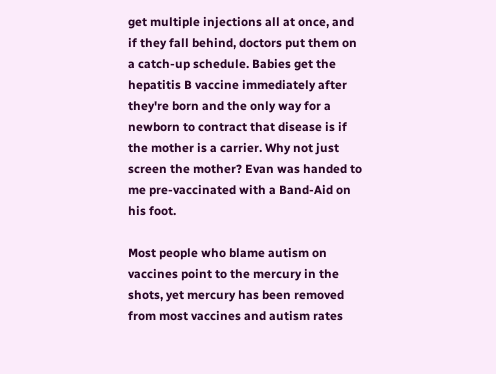get multiple injections all at once, and if they fall behind, doctors put them on a catch-up schedule. Babies get the hepatitis B vaccine immediately after they're born and the only way for a newborn to contract that disease is if the mother is a carrier. Why not just screen the mother? Evan was handed to me pre-vaccinated with a Band-Aid on his foot.

Most people who blame autism on vaccines point to the mercury in the shots, yet mercury has been removed from most vaccines and autism rates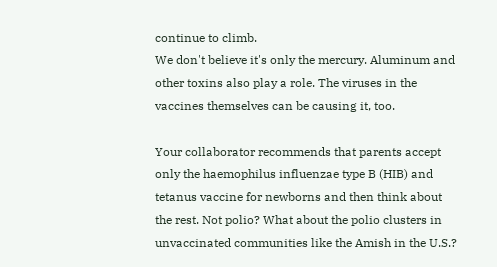continue to climb.
We don't believe it's only the mercury. Aluminum and other toxins also play a role. The viruses in the vaccines themselves can be causing it, too.

Your collaborator recommends that parents accept only the haemophilus influenzae type B (HIB) and tetanus vaccine for newborns and then think about the rest. Not polio? What about the polio clusters in unvaccinated communities like the Amish in the U.S.?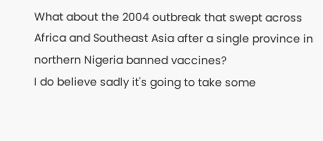What about the 2004 outbreak that swept across Africa and Southeast Asia after a single province in northern Nigeria banned vaccines?
I do believe sadly it's going to take some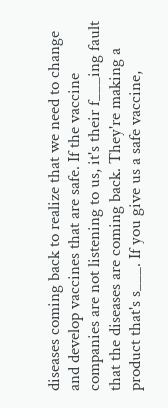diseases coming back to realize that we need to change and develop vaccines that are safe. If the vaccine companies are not listening to us, it's their f___ing fault that the diseases are coming back. They're making a product that's s___. If you give us a safe vaccine,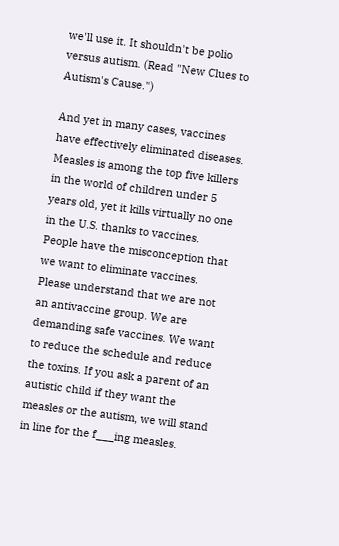we'll use it. It shouldn't be polio versus autism. (Read "New Clues to Autism's Cause.")

And yet in many cases, vaccines have effectively eliminated diseases. Measles is among the top five killers in the world of children under 5 years old, yet it kills virtually no one in the U.S. thanks to vaccines.
People have the misconception that we want to eliminate vaccines. Please understand that we are not an antivaccine group. We are demanding safe vaccines. We want to reduce the schedule and reduce the toxins. If you ask a parent of an autistic child if they want the measles or the autism, we will stand in line for the f___ing measles.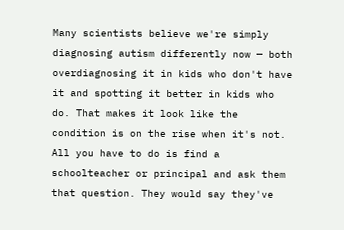Many scientists believe we're simply diagnosing autism differently now — both overdiagnosing it in kids who don't have it and spotting it better in kids who do. That makes it look like the condition is on the rise when it's not.
All you have to do is find a schoolteacher or principal and ask them that question. They would say they've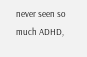never seen so much ADHD,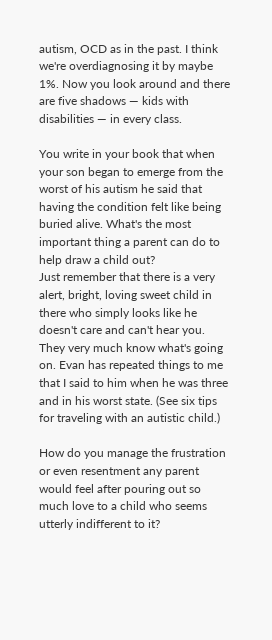autism, OCD as in the past. I think we're overdiagnosing it by maybe 1%. Now you look around and there are five shadows — kids with disabilities — in every class.

You write in your book that when your son began to emerge from the worst of his autism he said that having the condition felt like being buried alive. What's the most important thing a parent can do to help draw a child out?
Just remember that there is a very alert, bright, loving sweet child in there who simply looks like he doesn't care and can't hear you. They very much know what's going on. Evan has repeated things to me that I said to him when he was three and in his worst state. (See six tips for traveling with an autistic child.)

How do you manage the frustration or even resentment any parent would feel after pouring out so much love to a child who seems utterly indifferent to it?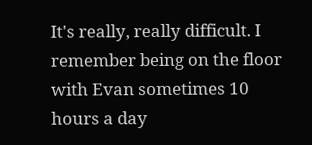It's really, really difficult. I remember being on the floor with Evan sometimes 10 hours a day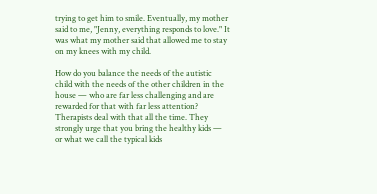trying to get him to smile. Eventually, my mother said to me, "Jenny, everything responds to love." It was what my mother said that allowed me to stay on my knees with my child.

How do you balance the needs of the autistic child with the needs of the other children in the house — who are far less challenging and are rewarded for that with far less attention?
Therapists deal with that all the time. They strongly urge that you bring the healthy kids — or what we call the typical kids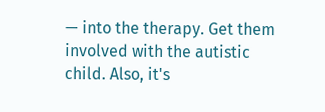— into the therapy. Get them involved with the autistic child. Also, it's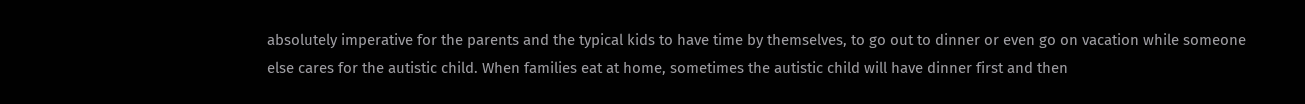absolutely imperative for the parents and the typical kids to have time by themselves, to go out to dinner or even go on vacation while someone else cares for the autistic child. When families eat at home, sometimes the autistic child will have dinner first and then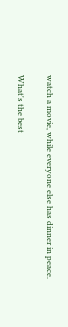watch a movie, while everyone else has dinner in peace.

What's the best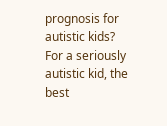prognosis for autistic kids?
For a seriously autistic kid, the best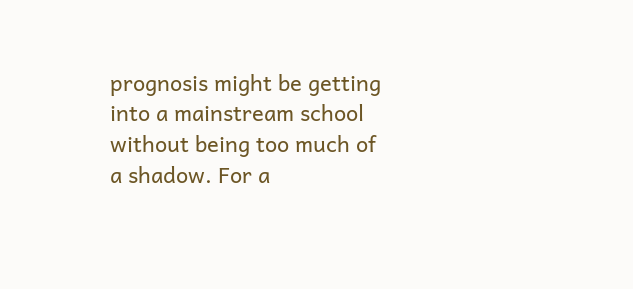prognosis might be getting into a mainstream school without being too much of a shadow. For a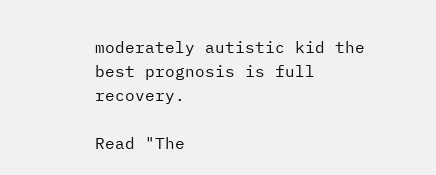moderately autistic kid the best prognosis is full recovery.

Read "The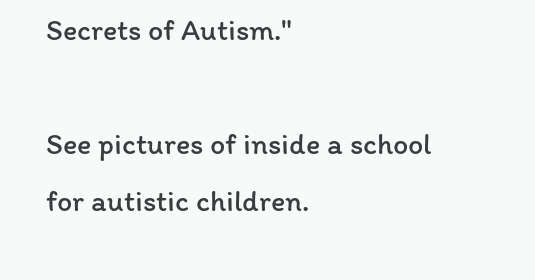Secrets of Autism."

See pictures of inside a school for autistic children.